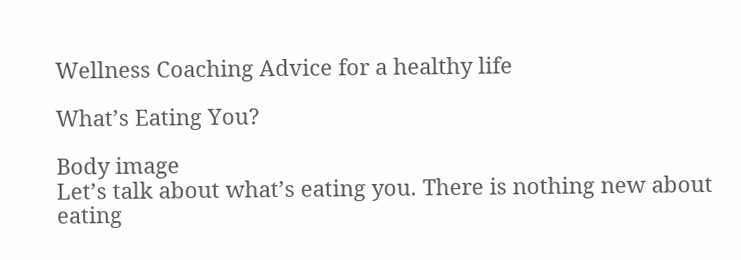Wellness Coaching Advice for a healthy life

What’s Eating You?

Body image
Let’s talk about what’s eating you. There is nothing new about eating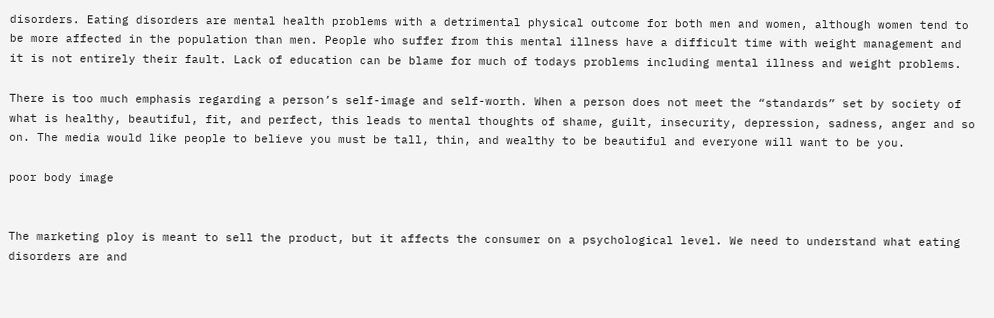disorders. Eating disorders are mental health problems with a detrimental physical outcome for both men and women, although women tend to be more affected in the population than men. People who suffer from this mental illness have a difficult time with weight management and it is not entirely their fault. Lack of education can be blame for much of todays problems including mental illness and weight problems.

There is too much emphasis regarding a person’s self-image and self-worth. When a person does not meet the “standards” set by society of what is healthy, beautiful, fit, and perfect, this leads to mental thoughts of shame, guilt, insecurity, depression, sadness, anger and so on. The media would like people to believe you must be tall, thin, and wealthy to be beautiful and everyone will want to be you.

poor body image


The marketing ploy is meant to sell the product, but it affects the consumer on a psychological level. We need to understand what eating disorders are and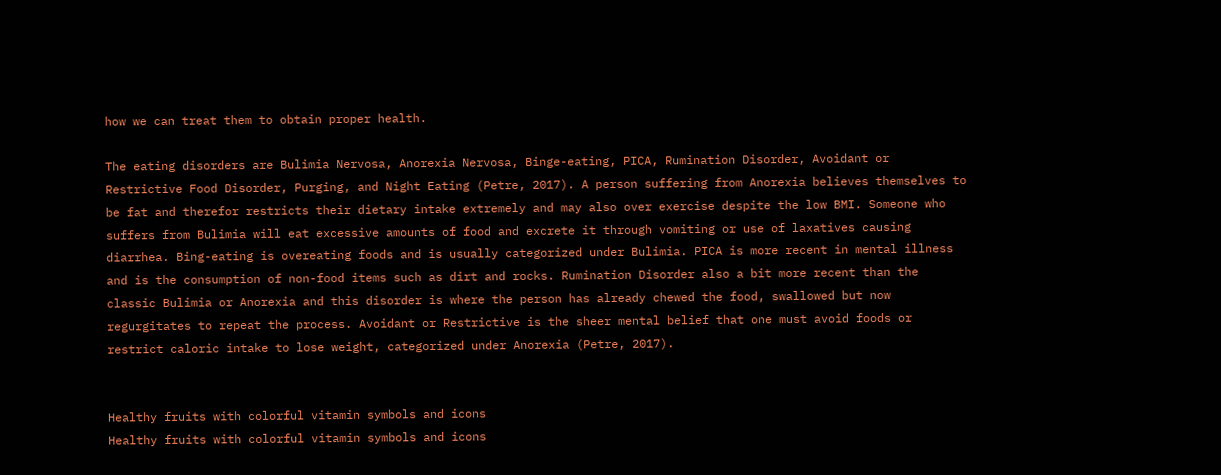how we can treat them to obtain proper health.

The eating disorders are Bulimia Nervosa, Anorexia Nervosa, Binge-eating, PICA, Rumination Disorder, Avoidant or Restrictive Food Disorder, Purging, and Night Eating (Petre, 2017). A person suffering from Anorexia believes themselves to be fat and therefor restricts their dietary intake extremely and may also over exercise despite the low BMI. Someone who suffers from Bulimia will eat excessive amounts of food and excrete it through vomiting or use of laxatives causing diarrhea. Bing-eating is overeating foods and is usually categorized under Bulimia. PICA is more recent in mental illness and is the consumption of non-food items such as dirt and rocks. Rumination Disorder also a bit more recent than the classic Bulimia or Anorexia and this disorder is where the person has already chewed the food, swallowed but now regurgitates to repeat the process. Avoidant or Restrictive is the sheer mental belief that one must avoid foods or restrict caloric intake to lose weight, categorized under Anorexia (Petre, 2017).


Healthy fruits with colorful vitamin symbols and icons
Healthy fruits with colorful vitamin symbols and icons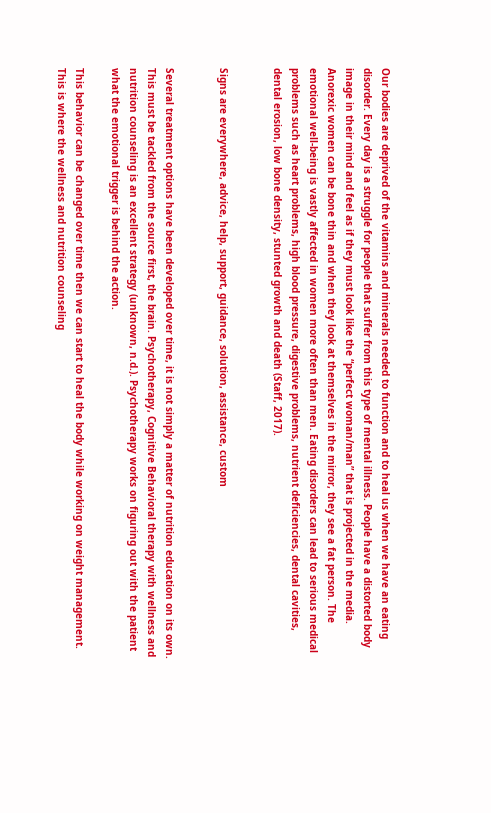Our bodies are deprived of the vitamins and minerals needed to function and to heal us when we have an eating disorder. Every day is a struggle for people that suffer from this type of mental illness. People have a distorted body image in their mind and feel as if they must look like the “perfect woman/man” that is projected in the media. Anorexic women can be bone thin and when they look at themselves in the mirror, they see a fat person. The emotional well-being is vastly affected in women more often than men. Eating disorders can lead to serious medical problems such as heart problems, high blood pressure, digestive problems, nutrient deficiencies, dental cavities, dental erosion, low bone density, stunted growth and death (Staff, 2017).


Signs are everywhere, advice, help, support, guidance, solution, assistance, custom


Several treatment options have been developed over time, it is not simply a matter of nutrition education on its own. This must be tackled from the source first, the brain. Psychotherapy, Cognitive Behavioral therapy with wellness and nutrition counseling is an excellent strategy (unknown, n.d.). Psychotherapy works on figuring out with the patient what the emotional trigger is behind the action.

This behavior can be changed over time then we can start to heal the body while working on weight management. This is where the wellness and nutrition counseling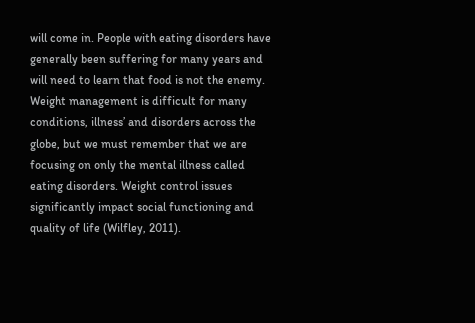will come in. People with eating disorders have generally been suffering for many years and will need to learn that food is not the enemy. Weight management is difficult for many conditions, illness’ and disorders across the globe, but we must remember that we are focusing on only the mental illness called eating disorders. Weight control issues significantly impact social functioning and quality of life (Wilfley, 2011).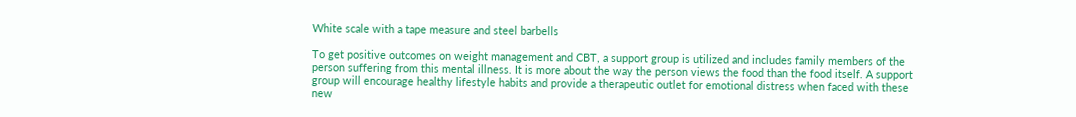White scale with a tape measure and steel barbells

To get positive outcomes on weight management and CBT, a support group is utilized and includes family members of the person suffering from this mental illness. It is more about the way the person views the food than the food itself. A support group will encourage healthy lifestyle habits and provide a therapeutic outlet for emotional distress when faced with these new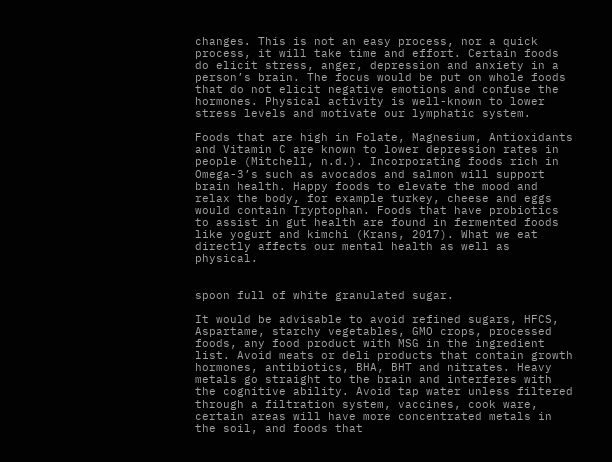changes. This is not an easy process, nor a quick process, it will take time and effort. Certain foods do elicit stress, anger, depression and anxiety in a person’s brain. The focus would be put on whole foods that do not elicit negative emotions and confuse the hormones. Physical activity is well-known to lower stress levels and motivate our lymphatic system.

Foods that are high in Folate, Magnesium, Antioxidants and Vitamin C are known to lower depression rates in people (Mitchell, n.d.). Incorporating foods rich in Omega-3’s such as avocados and salmon will support brain health. Happy foods to elevate the mood and relax the body, for example turkey, cheese and eggs would contain Tryptophan. Foods that have probiotics to assist in gut health are found in fermented foods like yogurt and kimchi (Krans, 2017). What we eat directly affects our mental health as well as physical.


spoon full of white granulated sugar.

It would be advisable to avoid refined sugars, HFCS, Aspartame, starchy vegetables, GMO crops, processed foods, any food product with MSG in the ingredient list. Avoid meats or deli products that contain growth hormones, antibiotics, BHA, BHT and nitrates. Heavy metals go straight to the brain and interferes with the cognitive ability. Avoid tap water unless filtered through a filtration system, vaccines, cook ware, certain areas will have more concentrated metals in the soil, and foods that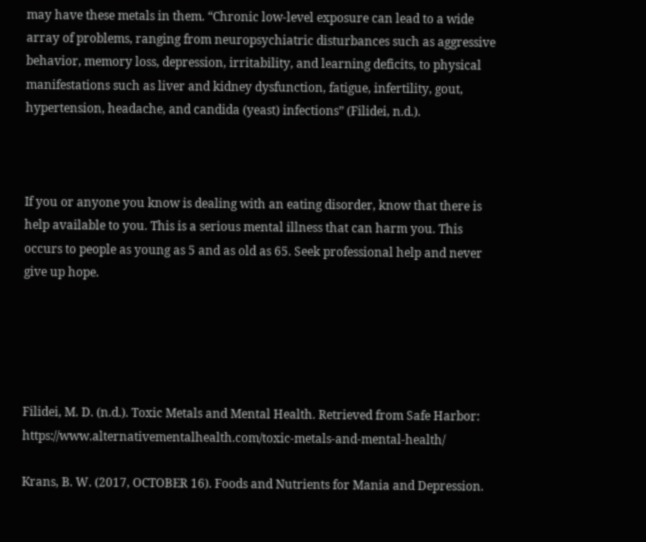may have these metals in them. “Chronic low-level exposure can lead to a wide array of problems, ranging from neuropsychiatric disturbances such as aggressive behavior, memory loss, depression, irritability, and learning deficits, to physical manifestations such as liver and kidney dysfunction, fatigue, infertility, gout, hypertension, headache, and candida (yeast) infections” (Filidei, n.d.).



If you or anyone you know is dealing with an eating disorder, know that there is help available to you. This is a serious mental illness that can harm you. This occurs to people as young as 5 and as old as 65. Seek professional help and never give up hope.





Filidei, M. D. (n.d.). Toxic Metals and Mental Health. Retrieved from Safe Harbor: https://www.alternativementalhealth.com/toxic-metals-and-mental-health/

Krans, B. W. (2017, OCTOBER 16). Foods and Nutrients for Mania and Depression.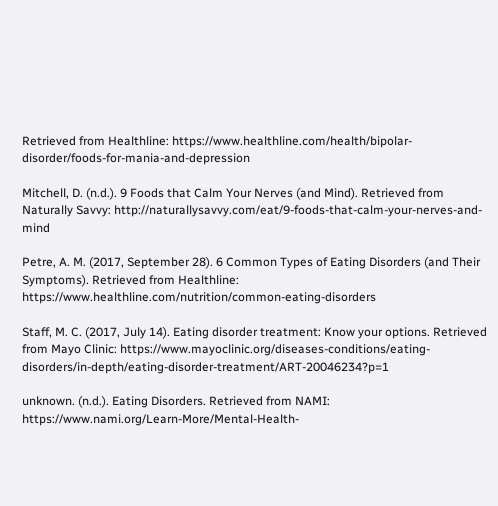Retrieved from Healthline: https://www.healthline.com/health/bipolar-disorder/foods-for-mania-and-depression

Mitchell, D. (n.d.). 9 Foods that Calm Your Nerves (and Mind). Retrieved from Naturally Savvy: http://naturallysavvy.com/eat/9-foods-that-calm-your-nerves-and-mind

Petre, A. M. (2017, September 28). 6 Common Types of Eating Disorders (and Their Symptoms). Retrieved from Healthline: https://www.healthline.com/nutrition/common-eating-disorders

Staff, M. C. (2017, July 14). Eating disorder treatment: Know your options. Retrieved from Mayo Clinic: https://www.mayoclinic.org/diseases-conditions/eating-disorders/in-depth/eating-disorder-treatment/ART-20046234?p=1

unknown. (n.d.). Eating Disorders. Retrieved from NAMI: https://www.nami.org/Learn-More/Mental-Health-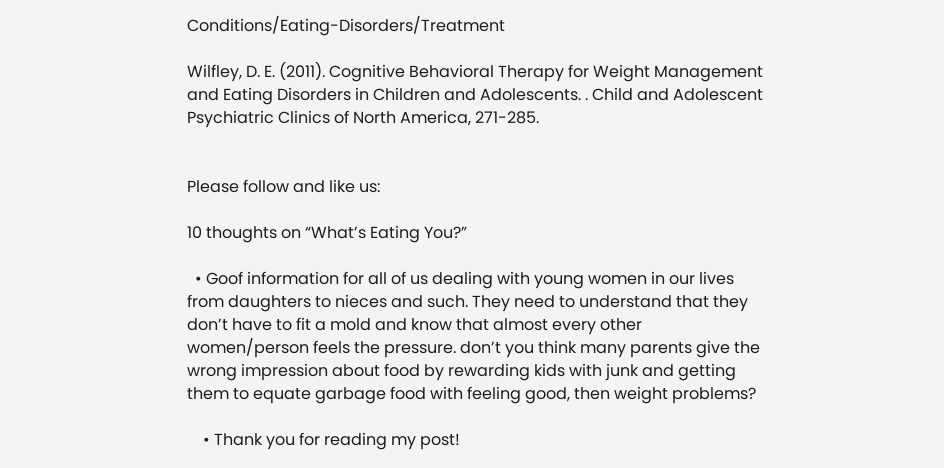Conditions/Eating-Disorders/Treatment

Wilfley, D. E. (2011). Cognitive Behavioral Therapy for Weight Management and Eating Disorders in Children and Adolescents. . Child and Adolescent Psychiatric Clinics of North America, 271-285.


Please follow and like us:

10 thoughts on “What’s Eating You?”

  • Goof information for all of us dealing with young women in our lives from daughters to nieces and such. They need to understand that they don’t have to fit a mold and know that almost every other women/person feels the pressure. don’t you think many parents give the wrong impression about food by rewarding kids with junk and getting them to equate garbage food with feeling good, then weight problems?

    • Thank you for reading my post!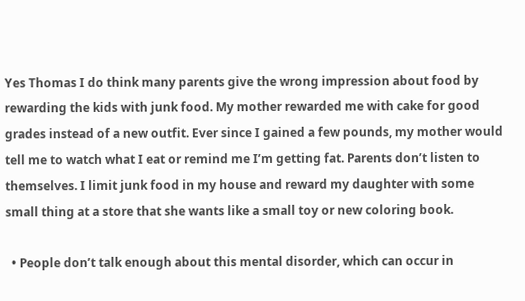Yes Thomas I do think many parents give the wrong impression about food by rewarding the kids with junk food. My mother rewarded me with cake for good grades instead of a new outfit. Ever since I gained a few pounds, my mother would tell me to watch what I eat or remind me I’m getting fat. Parents don’t listen to themselves. I limit junk food in my house and reward my daughter with some small thing at a store that she wants like a small toy or new coloring book.

  • People don’t talk enough about this mental disorder, which can occur in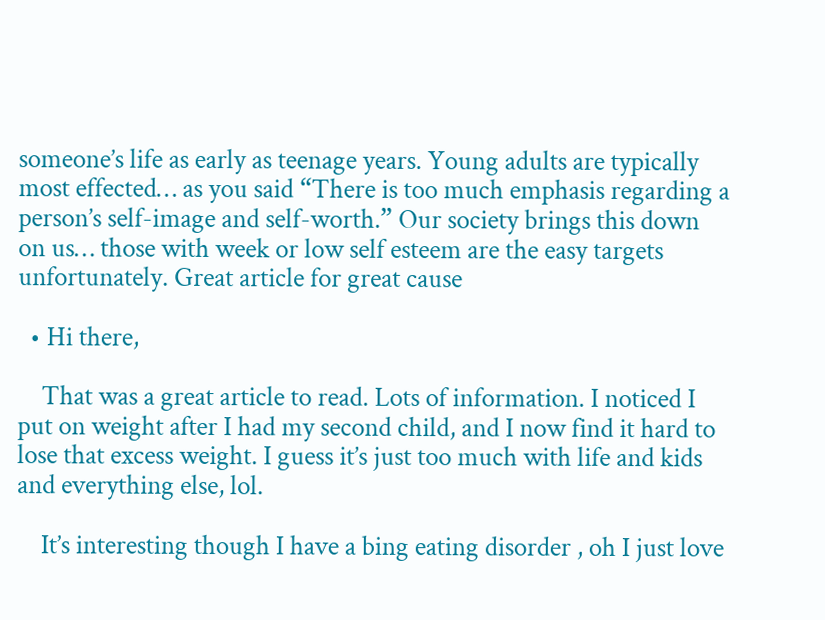someone’s life as early as teenage years. Young adults are typically most effected… as you said “There is too much emphasis regarding a person’s self-image and self-worth.” Our society brings this down on us… those with week or low self esteem are the easy targets unfortunately. Great article for great cause

  • Hi there,

    That was a great article to read. Lots of information. I noticed I put on weight after I had my second child, and I now find it hard to lose that excess weight. I guess it’s just too much with life and kids and everything else, lol.

    It’s interesting though I have a bing eating disorder , oh I just love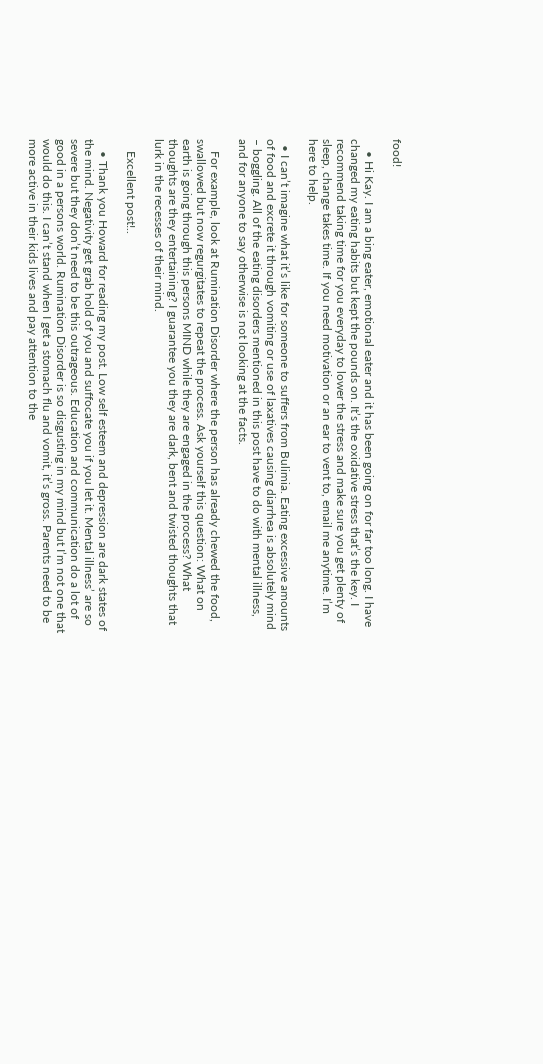food!

    • Hi Kay. I am a bing eater, emotional eater and it has been going on for far too long. I have changed my eating habits but kept the pounds on. It’s the oxidative stress that’s the key. I recommend taking time for you everyday to lower the stress and make sure you get plenty of sleep, change takes time. If you need motivation or an ear to vent to, email me anytime. I’m here to help.

  • I can’t imagine what it’s like for someone to suffers from Bulimia. Eating excessive amounts of food and excrete it through vomiting or use of laxatives causing diarrhea is absolutely mind – boggling. All of the eating disorders mentioned in this post have to do with mental illness, and for anyone to say otherwise is not looking at the facts.

    For example, look at Rumination Disorder where the person has already chewed the food, swallowed but now regurgitates to repeat the process. Ask yourself this question: What on earth is going through this persons MIND while they are engaged in the process? What thoughts are they entertaining? I guarantee you they are dark, bent and twisted thoughts that lurk in the recesses of their mind.

    Excellent post!..

    • Thank you Howard for reading my post. Low self esteem and depression are dark states of the mind. Negativity get grab hold of you and suffocate you if you let it. Mental illness’ are so severe but they don’t need to be this outrageous. Education and communication do a lot of good in a persons world. Rumination Disorder is so disgusting in my mind but I’m not one that would do this. I can’t stand when I get a stomach flu and vomit, it’s gross. Parents need to be more active in their kids lives and pay attention to the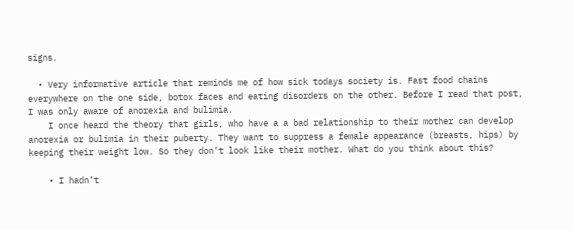signs.

  • Very informative article that reminds me of how sick todays society is. Fast food chains everywhere on the one side, botox faces and eating disorders on the other. Before I read that post, I was only aware of anorexia and bulimia.
    I once heard the theory that girls, who have a a bad relationship to their mother can develop anorexia or bulimia in their puberty. They want to suppress a female appearance (breasts, hips) by keeping their weight low. So they don’t look like their mother. What do you think about this?

    • I hadn’t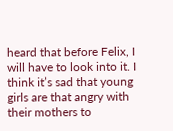heard that before Felix, I will have to look into it. I think it’s sad that young girls are that angry with their mothers to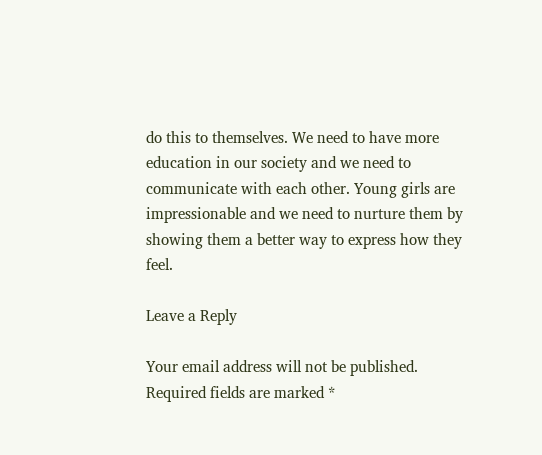do this to themselves. We need to have more education in our society and we need to communicate with each other. Young girls are impressionable and we need to nurture them by showing them a better way to express how they feel.

Leave a Reply

Your email address will not be published. Required fields are marked *